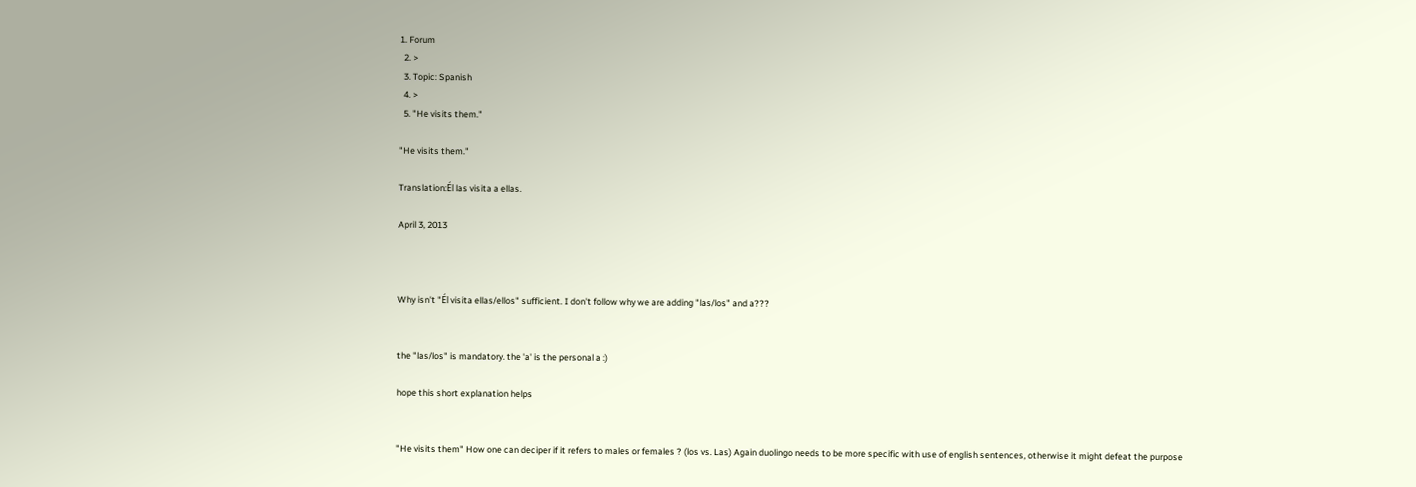1. Forum
  2. >
  3. Topic: Spanish
  4. >
  5. "He visits them."

"He visits them."

Translation:Él las visita a ellas.

April 3, 2013



Why isn't "Él visita ellas/ellos" sufficient. I don't follow why we are adding "las/los" and a???


the "las/los" is mandatory. the 'a' is the personal a :)

hope this short explanation helps


"He visits them" How one can deciper if it refers to males or females ? (los vs. Las) Again duolingo needs to be more specific with use of english sentences, otherwise it might defeat the purpose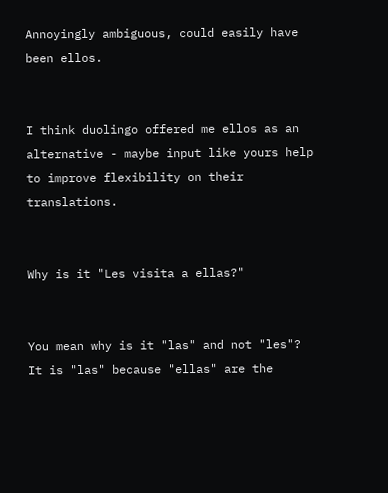Annoyingly ambiguous, could easily have been ellos.


I think duolingo offered me ellos as an alternative - maybe input like yours help to improve flexibility on their translations.


Why is it "Les visita a ellas?"


You mean why is it "las" and not "les"? It is "las" because "ellas" are the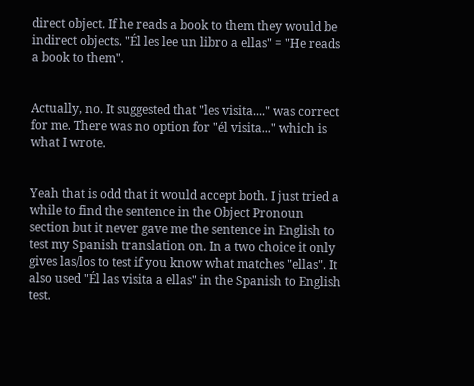direct object. If he reads a book to them they would be indirect objects. "Él les lee un libro a ellas" = "He reads a book to them".


Actually, no. It suggested that "les visita...." was correct for me. There was no option for "él visita..." which is what I wrote.


Yeah that is odd that it would accept both. I just tried a while to find the sentence in the Object Pronoun section but it never gave me the sentence in English to test my Spanish translation on. In a two choice it only gives las/los to test if you know what matches "ellas". It also used "Él las visita a ellas" in the Spanish to English test.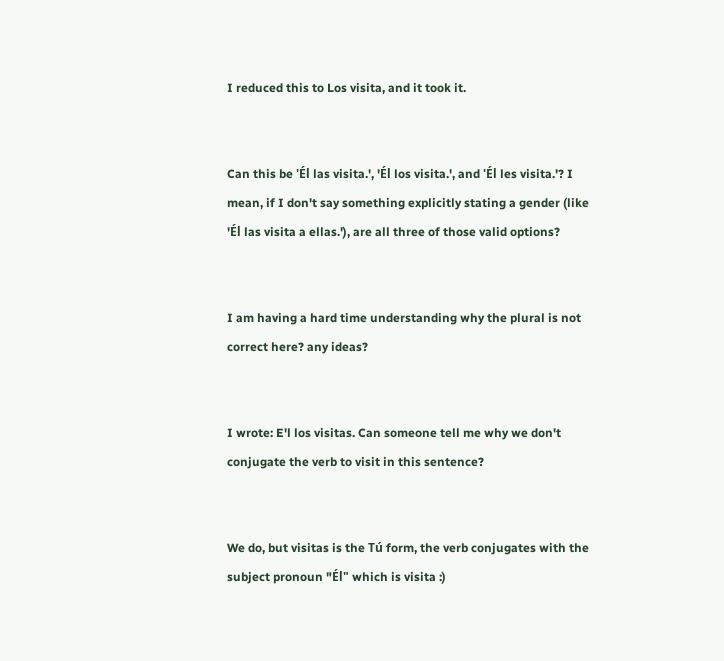I reduced this to Los visita, and it took it.


Can this be 'Él las visita.', 'Él los visita.', and 'Él les visita.'? I mean, if I don't say something explicitly stating a gender (like 'Él las visita a ellas.'), are all three of those valid options?


I am having a hard time understanding why the plural is not correct here? any ideas?


I wrote: E'l los visitas. Can someone tell me why we don't conjugate the verb to visit in this sentence?


We do, but visitas is the Tú form, the verb conjugates with the subject pronoun "Él" which is visita :)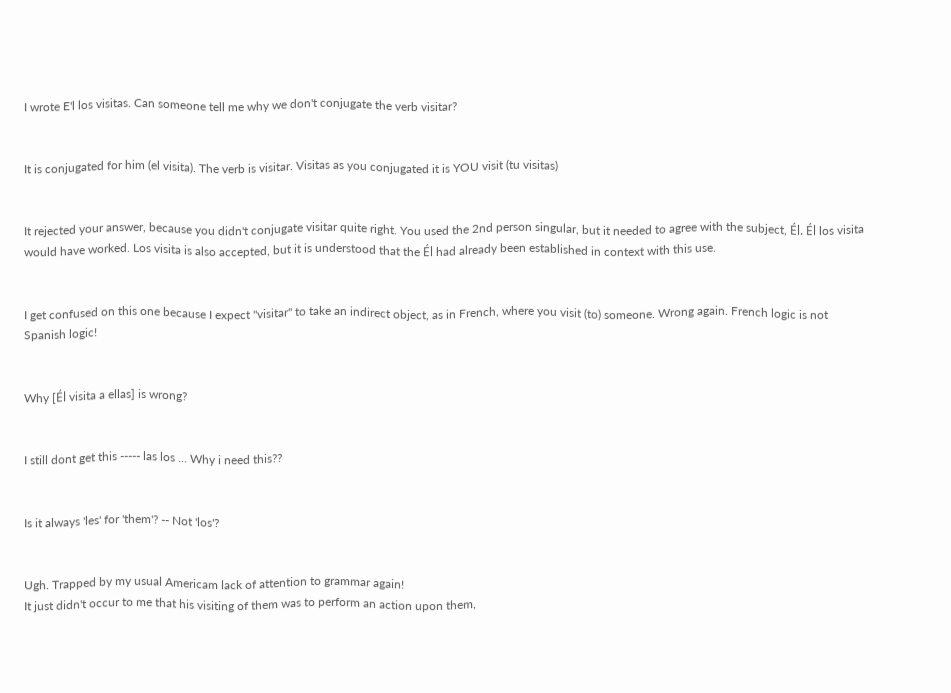I wrote E'l los visitas. Can someone tell me why we don't conjugate the verb visitar?


It is conjugated for him (el visita). The verb is visitar. Visitas as you conjugated it is YOU visit (tu visitas)


It rejected your answer, because you didn't conjugate visitar quite right. You used the 2nd person singular, but it needed to agree with the subject, Él. Él los visita would have worked. Los visita is also accepted, but it is understood that the Él had already been established in context with this use.


I get confused on this one because I expect "visitar" to take an indirect object, as in French, where you visit (to) someone. Wrong again. French logic is not Spanish logic!


Why [Él visita a ellas] is wrong?


I still dont get this ----- las los ... Why i need this??


Is it always 'les' for 'them'? -- Not 'los'?


Ugh. Trapped by my usual Americam lack of attention to grammar again!
It just didn't occur to me that his visiting of them was to perform an action upon them,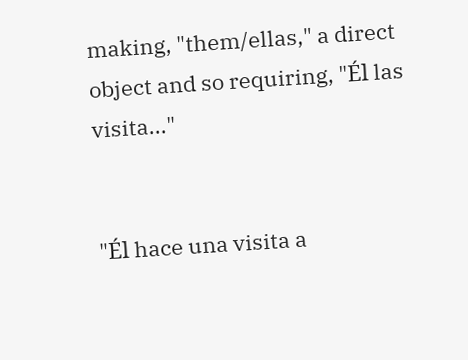making, "them/ellas," a direct object and so requiring, "Él las visita..."


"Él hace una visita a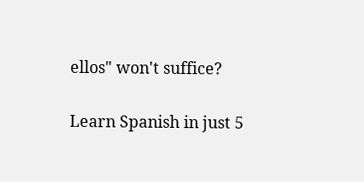ellos" won't suffice?

Learn Spanish in just 5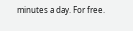minutes a day. For free.